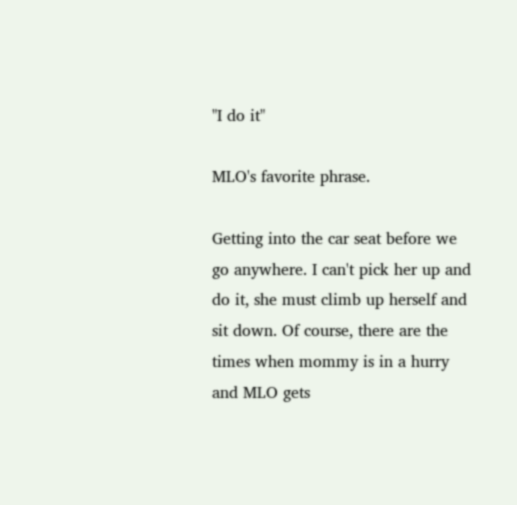"I do it"

MLO's favorite phrase.

Getting into the car seat before we go anywhere. I can't pick her up and do it, she must climb up herself and sit down. Of course, there are the times when mommy is in a hurry and MLO gets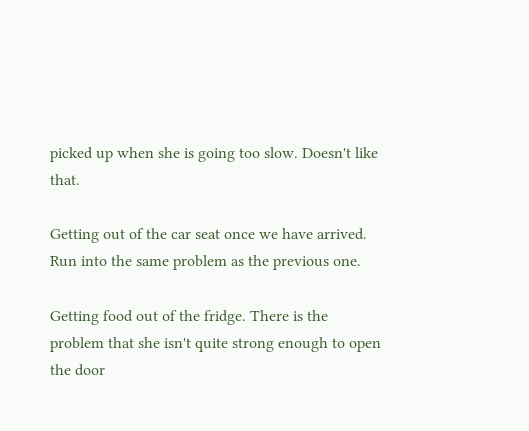picked up when she is going too slow. Doesn't like that.

Getting out of the car seat once we have arrived. Run into the same problem as the previous one.

Getting food out of the fridge. There is the problem that she isn't quite strong enough to open the door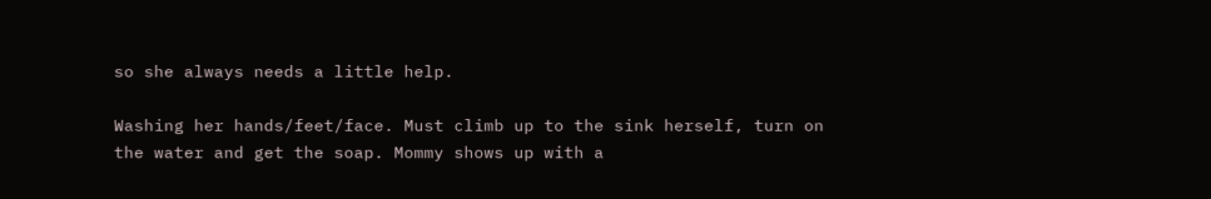so she always needs a little help.

Washing her hands/feet/face. Must climb up to the sink herself, turn on the water and get the soap. Mommy shows up with a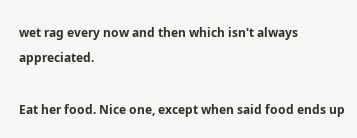wet rag every now and then which isn't always appreciated.

Eat her food. Nice one, except when said food ends up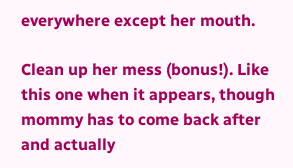everywhere except her mouth.

Clean up her mess (bonus!). Like this one when it appears, though mommy has to come back after and actually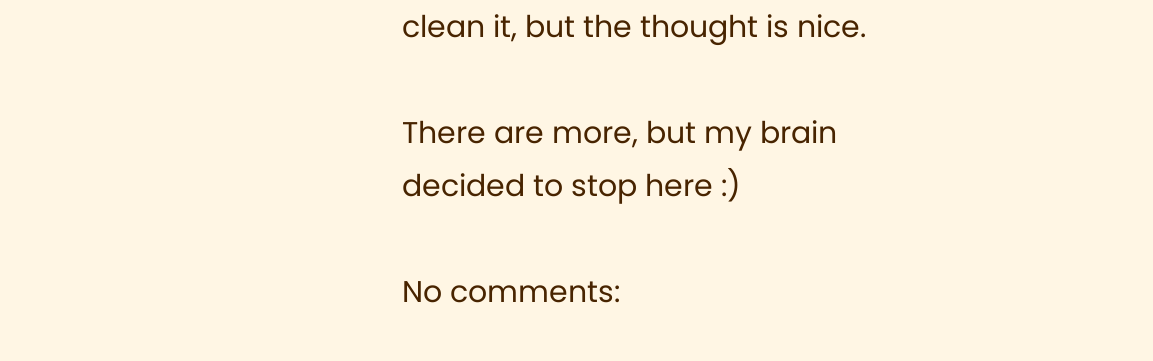clean it, but the thought is nice.

There are more, but my brain decided to stop here :)

No comments: